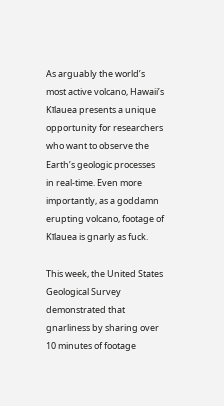As arguably the world’s most active volcano, Hawaii’s Kīlauea presents a unique opportunity for researchers who want to observe the Earth’s geologic processes in real-time. Even more importantly, as a goddamn erupting volcano, footage of Kīlauea is gnarly as fuck.

This week, the United States Geological Survey demonstrated that gnarliness by sharing over 10 minutes of footage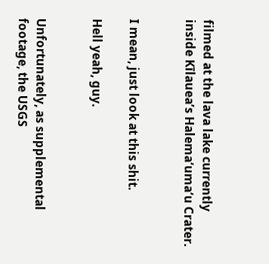filmed at the lava lake currently inside Kīlauea’s Halemaʻumaʻu Crater.


I mean, just look at this shit.

Hell yeah, guy.


Unfortunately, as supplemental footage, the USGS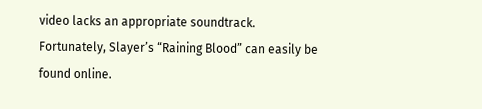video lacks an appropriate soundtrack. Fortunately, Slayer’s “Raining Blood” can easily be found online.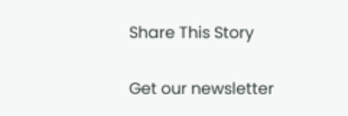Share This Story

Get our newsletter